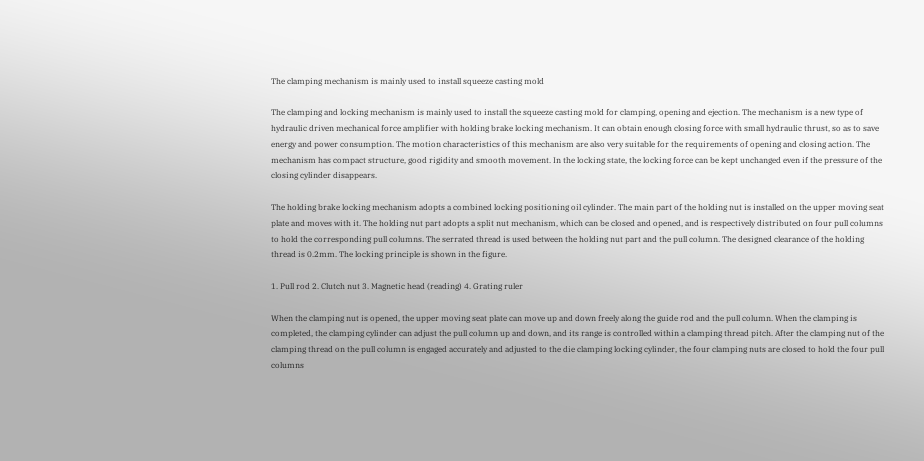The clamping mechanism is mainly used to install squeeze casting mold

The clamping and locking mechanism is mainly used to install the squeeze casting mold for clamping, opening and ejection. The mechanism is a new type of hydraulic driven mechanical force amplifier with holding brake locking mechanism. It can obtain enough closing force with small hydraulic thrust, so as to save energy and power consumption. The motion characteristics of this mechanism are also very suitable for the requirements of opening and closing action. The mechanism has compact structure, good rigidity and smooth movement. In the locking state, the locking force can be kept unchanged even if the pressure of the closing cylinder disappears.

The holding brake locking mechanism adopts a combined locking positioning oil cylinder. The main part of the holding nut is installed on the upper moving seat plate and moves with it. The holding nut part adopts a split nut mechanism, which can be closed and opened, and is respectively distributed on four pull columns to hold the corresponding pull columns. The serrated thread is used between the holding nut part and the pull column. The designed clearance of the holding thread is 0.2mm. The locking principle is shown in the figure.

1. Pull rod 2. Clutch nut 3. Magnetic head (reading) 4. Grating ruler

When the clamping nut is opened, the upper moving seat plate can move up and down freely along the guide rod and the pull column. When the clamping is completed, the clamping cylinder can adjust the pull column up and down, and its range is controlled within a clamping thread pitch. After the clamping nut of the clamping thread on the pull column is engaged accurately and adjusted to the die clamping locking cylinder, the four clamping nuts are closed to hold the four pull columns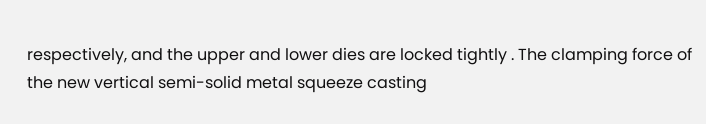respectively, and the upper and lower dies are locked tightly . The clamping force of the new vertical semi-solid metal squeeze casting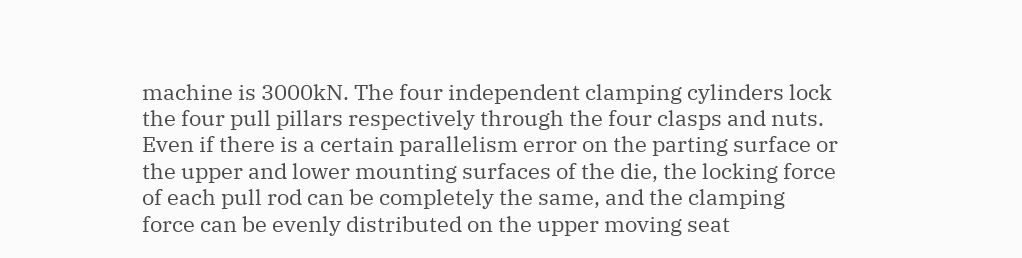machine is 3000kN. The four independent clamping cylinders lock the four pull pillars respectively through the four clasps and nuts. Even if there is a certain parallelism error on the parting surface or the upper and lower mounting surfaces of the die, the locking force of each pull rod can be completely the same, and the clamping force can be evenly distributed on the upper moving seat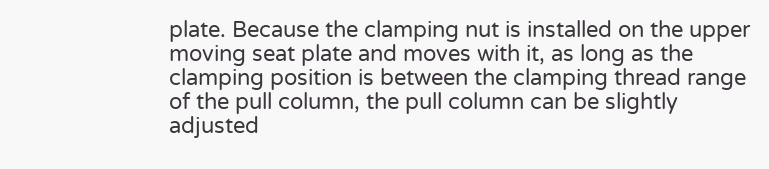plate. Because the clamping nut is installed on the upper moving seat plate and moves with it, as long as the clamping position is between the clamping thread range of the pull column, the pull column can be slightly adjusted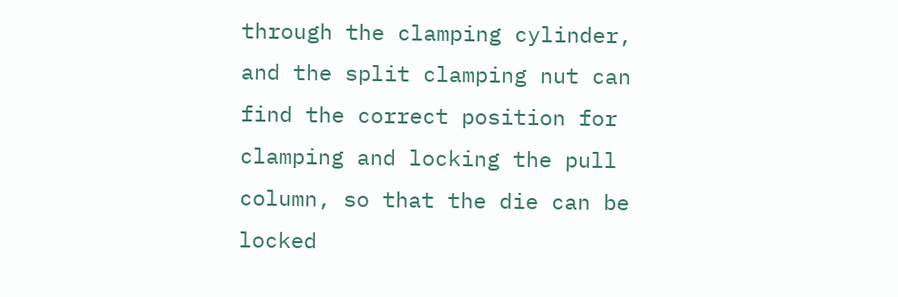through the clamping cylinder, and the split clamping nut can find the correct position for clamping and locking the pull column, so that the die can be locked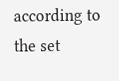according to the set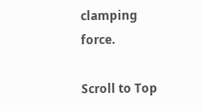clamping force.

Scroll to Top